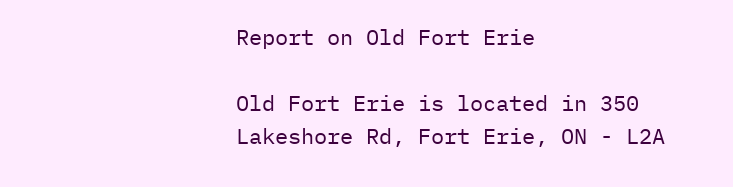Report on Old Fort Erie

Old Fort Erie is located in 350 Lakeshore Rd, Fort Erie, ON - L2A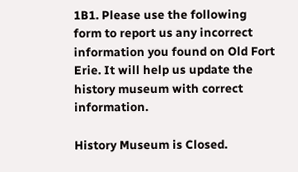1B1. Please use the following form to report us any incorrect information you found on Old Fort Erie. It will help us update the history museum with correct information.

History Museum is Closed.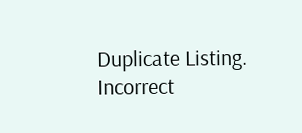Duplicate Listing.
Incorrect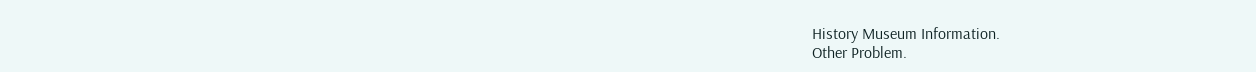History Museum Information.
Other Problem.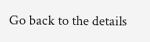Go back to the details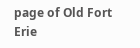page of Old Fort Erie